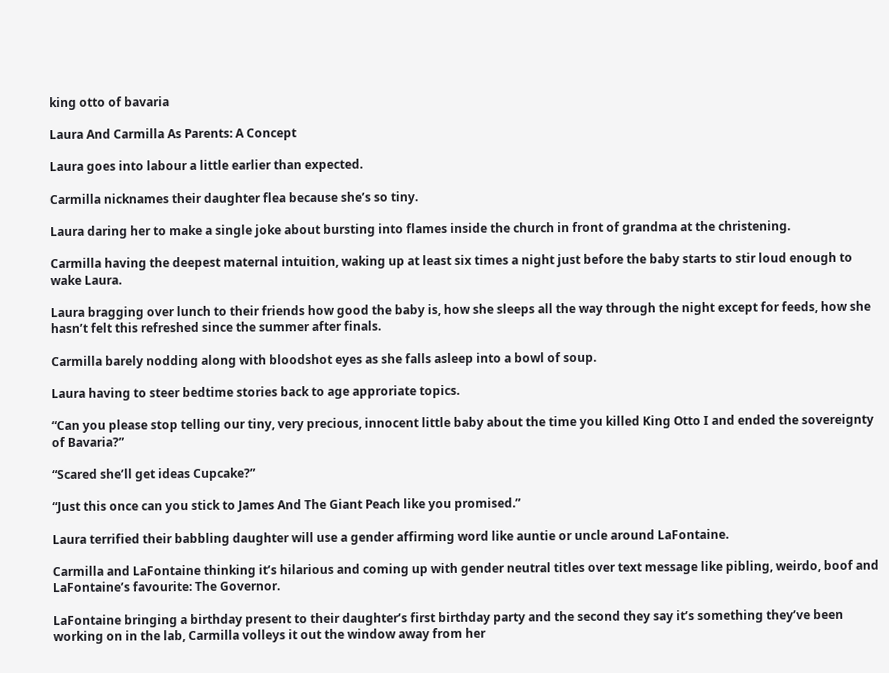king otto of bavaria

Laura And Carmilla As Parents: A Concept

Laura goes into labour a little earlier than expected.

Carmilla nicknames their daughter flea because she’s so tiny.

Laura daring her to make a single joke about bursting into flames inside the church in front of grandma at the christening.

Carmilla having the deepest maternal intuition, waking up at least six times a night just before the baby starts to stir loud enough to wake Laura.

Laura bragging over lunch to their friends how good the baby is, how she sleeps all the way through the night except for feeds, how she hasn’t felt this refreshed since the summer after finals.

Carmilla barely nodding along with bloodshot eyes as she falls asleep into a bowl of soup.

Laura having to steer bedtime stories back to age approriate topics.

“Can you please stop telling our tiny, very precious, innocent little baby about the time you killed King Otto I and ended the sovereignty of Bavaria?”

“Scared she’ll get ideas Cupcake?”

“Just this once can you stick to James And The Giant Peach like you promised.”

Laura terrified their babbling daughter will use a gender affirming word like auntie or uncle around LaFontaine.

Carmilla and LaFontaine thinking it’s hilarious and coming up with gender neutral titles over text message like pibling, weirdo, boof and LaFontaine’s favourite: The Governor.

LaFontaine bringing a birthday present to their daughter’s first birthday party and the second they say it’s something they’ve been working on in the lab, Carmilla volleys it out the window away from her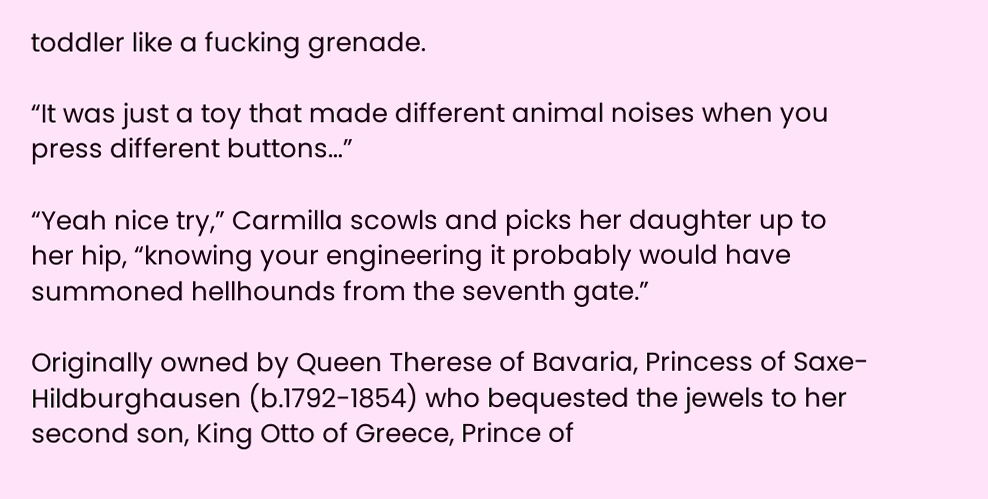toddler like a fucking grenade.

“It was just a toy that made different animal noises when you press different buttons…”

“Yeah nice try,” Carmilla scowls and picks her daughter up to her hip, “knowing your engineering it probably would have summoned hellhounds from the seventh gate.”

Originally owned by Queen Therese of Bavaria, Princess of Saxe-Hildburghausen (b.1792-1854) who bequested the jewels to her second son, King Otto of Greece, Prince of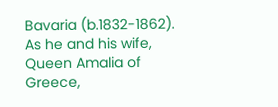Bavaria (b.1832-1862). As he and his wife, Queen Amalia of Greece,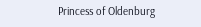Princess of Oldenburg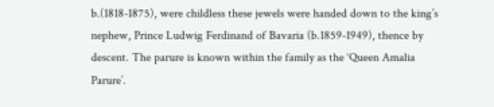b.(1818-1875), were childless these jewels were handed down to the king’s nephew, Prince Ludwig Ferdinand of Bavaria (b.1859-1949), thence by descent. The parure is known within the family as the ‘Queen Amalia Parure’.